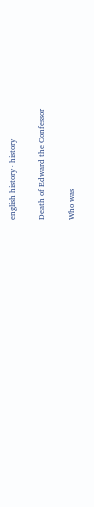english history · history

Death of Edward the Confessor

Who was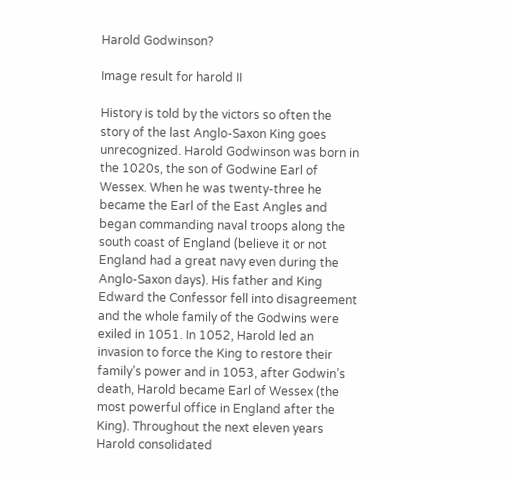Harold Godwinson?

Image result for harold II

History is told by the victors so often the story of the last Anglo-Saxon King goes unrecognized. Harold Godwinson was born in the 1020s, the son of Godwine Earl of Wessex. When he was twenty-three he became the Earl of the East Angles and began commanding naval troops along the south coast of England (believe it or not England had a great navy even during the Anglo-Saxon days). His father and King Edward the Confessor fell into disagreement and the whole family of the Godwins were exiled in 1051. In 1052, Harold led an invasion to force the King to restore their family’s power and in 1053, after Godwin’s death, Harold became Earl of Wessex (the most powerful office in England after the King). Throughout the next eleven years Harold consolidated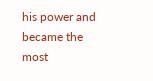his power and became the most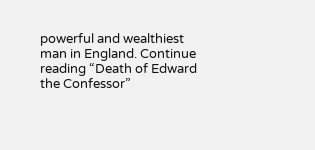powerful and wealthiest man in England. Continue reading “Death of Edward the Confessor”